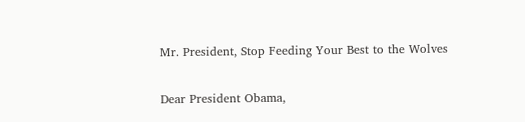Mr. President, Stop Feeding Your Best to the Wolves

Dear President Obama,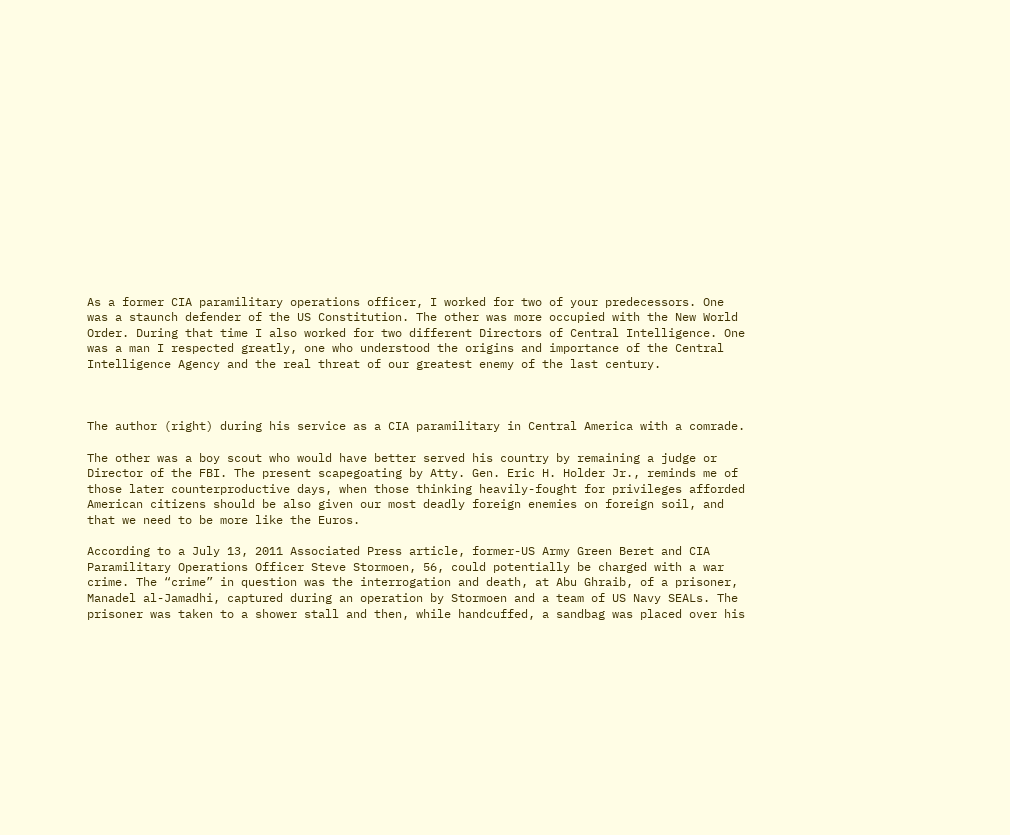As a former CIA paramilitary operations officer, I worked for two of your predecessors. One was a staunch defender of the US Constitution. The other was more occupied with the New World Order. During that time I also worked for two different Directors of Central Intelligence. One was a man I respected greatly, one who understood the origins and importance of the Central Intelligence Agency and the real threat of our greatest enemy of the last century.



The author (right) during his service as a CIA paramilitary in Central America with a comrade.

The other was a boy scout who would have better served his country by remaining a judge or Director of the FBI. The present scapegoating by Atty. Gen. Eric H. Holder Jr., reminds me of those later counterproductive days, when those thinking heavily-fought for privileges afforded American citizens should be also given our most deadly foreign enemies on foreign soil, and that we need to be more like the Euros.

According to a July 13, 2011 Associated Press article, former-US Army Green Beret and CIA Paramilitary Operations Officer Steve Stormoen, 56, could potentially be charged with a war crime. The “crime” in question was the interrogation and death, at Abu Ghraib, of a prisoner, Manadel al-Jamadhi, captured during an operation by Stormoen and a team of US Navy SEALs. The prisoner was taken to a shower stall and then, while handcuffed, a sandbag was placed over his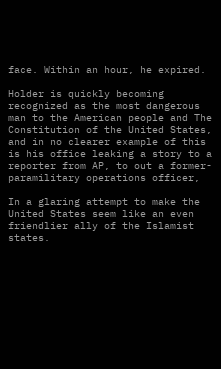face. Within an hour, he expired.

Holder is quickly becoming recognized as the most dangerous man to the American people and The Constitution of the United States, and in no clearer example of this is his office leaking a story to a reporter from AP, to out a former-paramilitary operations officer,

In a glaring attempt to make the United States seem like an even friendlier ally of the Islamist states.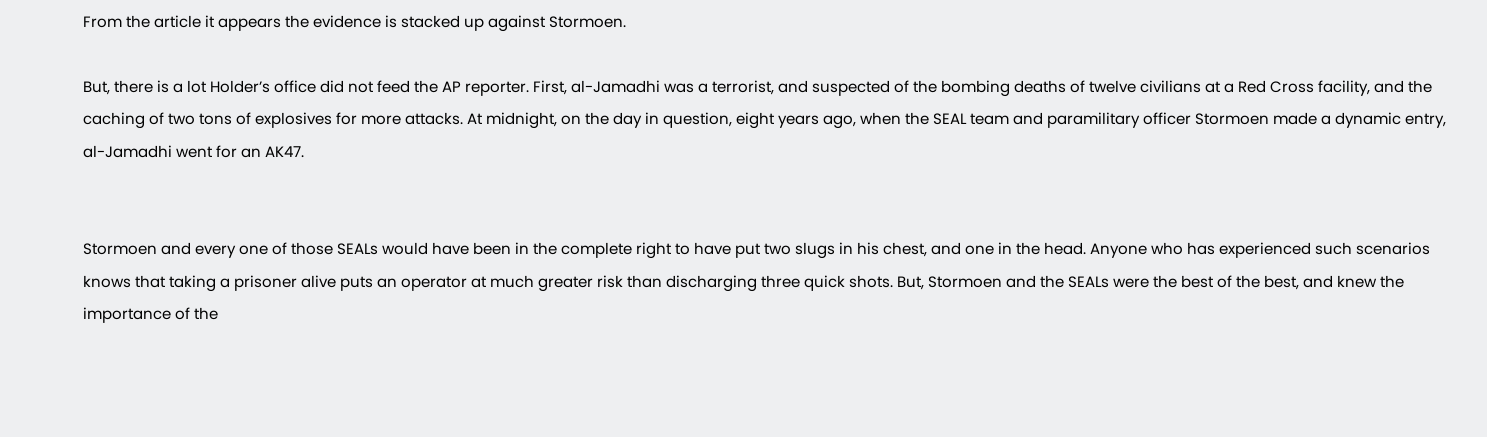From the article it appears the evidence is stacked up against Stormoen.

But, there is a lot Holder’s office did not feed the AP reporter. First, al-Jamadhi was a terrorist, and suspected of the bombing deaths of twelve civilians at a Red Cross facility, and the caching of two tons of explosives for more attacks. At midnight, on the day in question, eight years ago, when the SEAL team and paramilitary officer Stormoen made a dynamic entry, al-Jamadhi went for an AK47.


Stormoen and every one of those SEALs would have been in the complete right to have put two slugs in his chest, and one in the head. Anyone who has experienced such scenarios knows that taking a prisoner alive puts an operator at much greater risk than discharging three quick shots. But, Stormoen and the SEALs were the best of the best, and knew the importance of the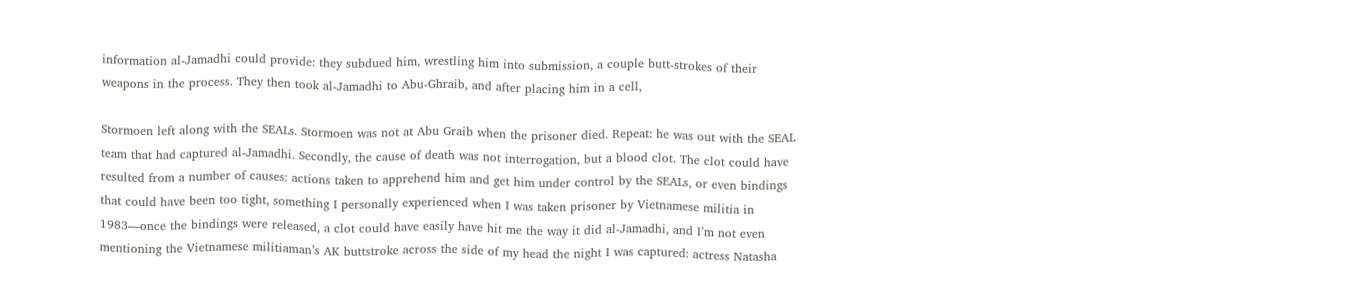information al-Jamadhi could provide: they subdued him, wrestling him into submission, a couple butt-strokes of their weapons in the process. They then took al-Jamadhi to Abu-Ghraib, and after placing him in a cell,

Stormoen left along with the SEALs. Stormoen was not at Abu Graib when the prisoner died. Repeat: he was out with the SEAL team that had captured al-Jamadhi. Secondly, the cause of death was not interrogation, but a blood clot. The clot could have resulted from a number of causes: actions taken to apprehend him and get him under control by the SEALs, or even bindings that could have been too tight, something I personally experienced when I was taken prisoner by Vietnamese militia in 1983—once the bindings were released, a clot could have easily have hit me the way it did al-Jamadhi, and I’m not even mentioning the Vietnamese militiaman’s AK buttstroke across the side of my head the night I was captured: actress Natasha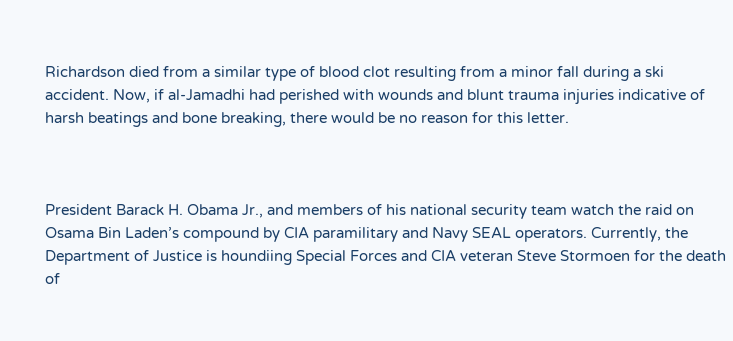Richardson died from a similar type of blood clot resulting from a minor fall during a ski accident. Now, if al-Jamadhi had perished with wounds and blunt trauma injuries indicative of harsh beatings and bone breaking, there would be no reason for this letter.



President Barack H. Obama Jr., and members of his national security team watch the raid on Osama Bin Laden’s compound by CIA paramilitary and Navy SEAL operators. Currently, the Department of Justice is houndiing Special Forces and CIA veteran Steve Stormoen for the death of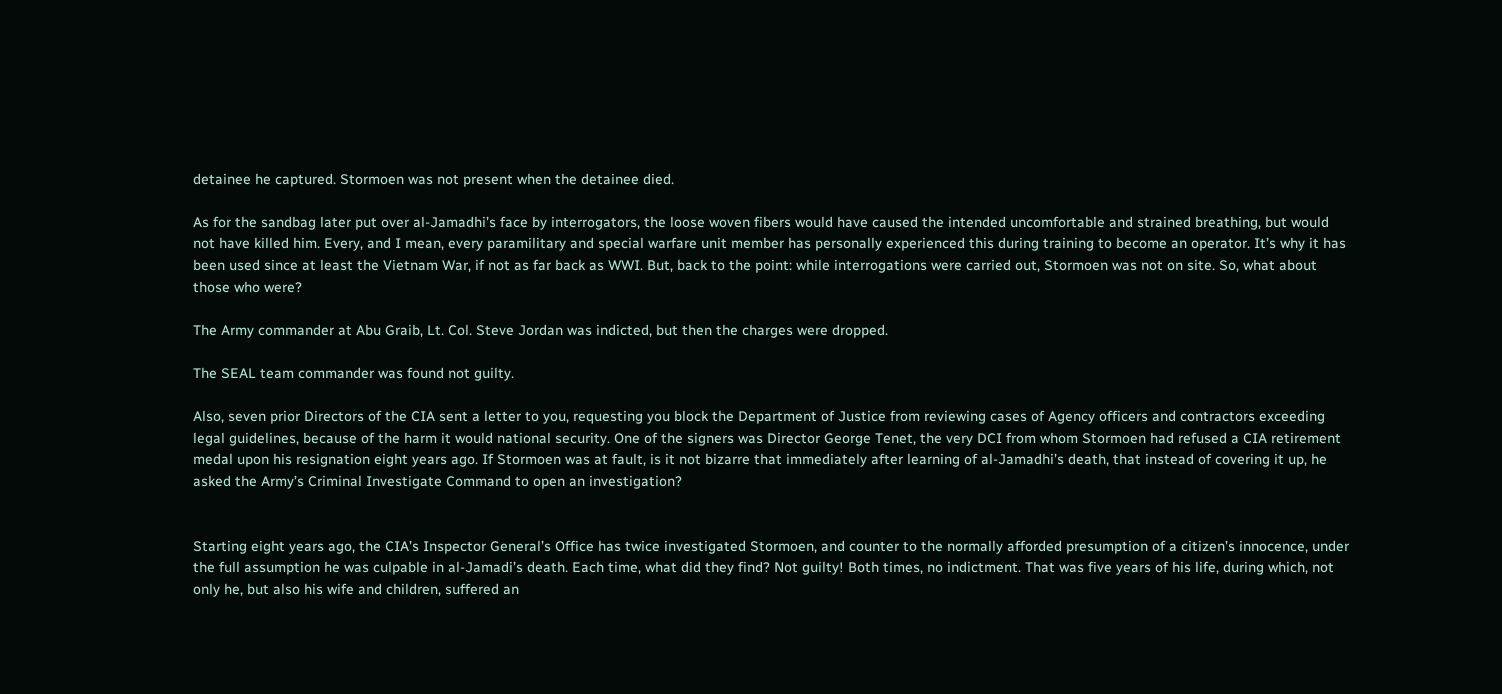detainee he captured. Stormoen was not present when the detainee died.

As for the sandbag later put over al-Jamadhi’s face by interrogators, the loose woven fibers would have caused the intended uncomfortable and strained breathing, but would not have killed him. Every, and I mean, every paramilitary and special warfare unit member has personally experienced this during training to become an operator. It’s why it has been used since at least the Vietnam War, if not as far back as WWI. But, back to the point: while interrogations were carried out, Stormoen was not on site. So, what about those who were?

The Army commander at Abu Graib, Lt. Col. Steve Jordan was indicted, but then the charges were dropped.

The SEAL team commander was found not guilty.

Also, seven prior Directors of the CIA sent a letter to you, requesting you block the Department of Justice from reviewing cases of Agency officers and contractors exceeding legal guidelines, because of the harm it would national security. One of the signers was Director George Tenet, the very DCI from whom Stormoen had refused a CIA retirement medal upon his resignation eight years ago. If Stormoen was at fault, is it not bizarre that immediately after learning of al-Jamadhi’s death, that instead of covering it up, he asked the Army’s Criminal Investigate Command to open an investigation?


Starting eight years ago, the CIA’s Inspector General’s Office has twice investigated Stormoen, and counter to the normally afforded presumption of a citizen’s innocence, under the full assumption he was culpable in al-Jamadi’s death. Each time, what did they find? Not guilty! Both times, no indictment. That was five years of his life, during which, not only he, but also his wife and children, suffered an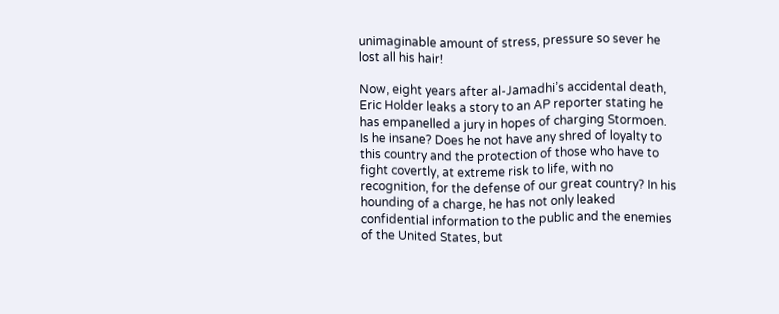unimaginable amount of stress, pressure so sever he lost all his hair!

Now, eight years after al-Jamadhi’s accidental death, Eric Holder leaks a story to an AP reporter stating he has empanelled a jury in hopes of charging Stormoen. Is he insane? Does he not have any shred of loyalty to this country and the protection of those who have to fight covertly, at extreme risk to life, with no recognition, for the defense of our great country? In his hounding of a charge, he has not only leaked confidential information to the public and the enemies of the United States, but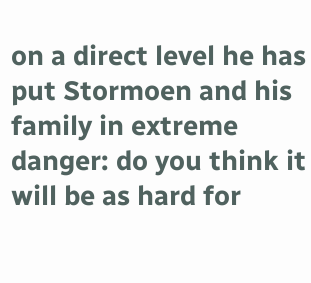on a direct level he has put Stormoen and his family in extreme danger: do you think it will be as hard for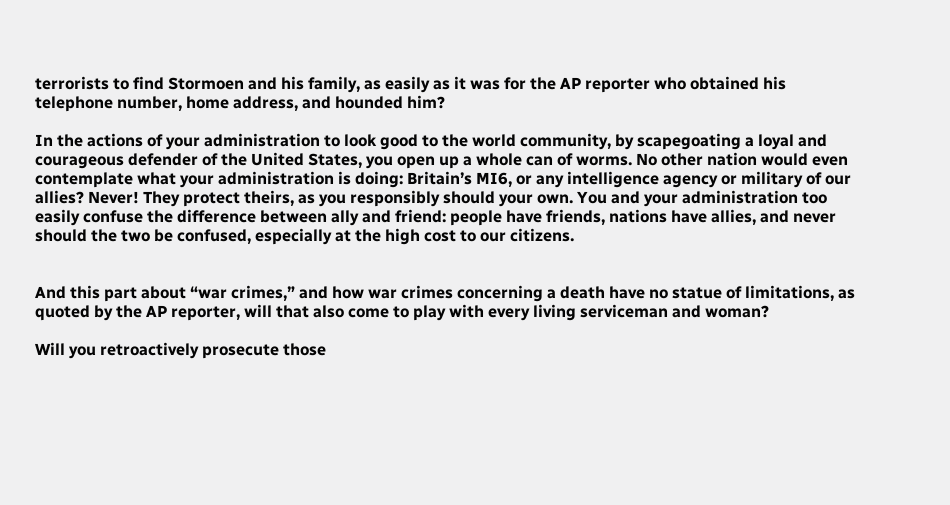terrorists to find Stormoen and his family, as easily as it was for the AP reporter who obtained his telephone number, home address, and hounded him?

In the actions of your administration to look good to the world community, by scapegoating a loyal and courageous defender of the United States, you open up a whole can of worms. No other nation would even contemplate what your administration is doing: Britain’s MI6, or any intelligence agency or military of our allies? Never! They protect theirs, as you responsibly should your own. You and your administration too easily confuse the difference between ally and friend: people have friends, nations have allies, and never should the two be confused, especially at the high cost to our citizens.


And this part about “war crimes,” and how war crimes concerning a death have no statue of limitations, as quoted by the AP reporter, will that also come to play with every living serviceman and woman?

Will you retroactively prosecute those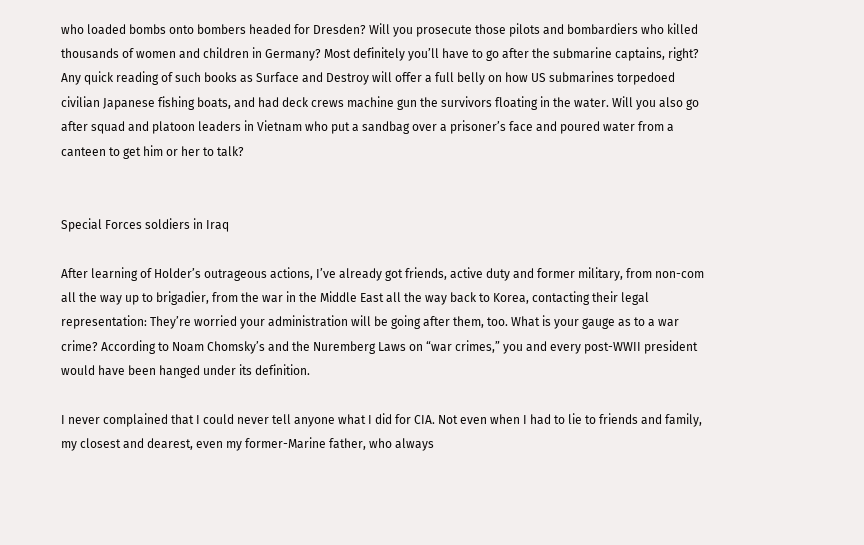who loaded bombs onto bombers headed for Dresden? Will you prosecute those pilots and bombardiers who killed thousands of women and children in Germany? Most definitely you’ll have to go after the submarine captains, right? Any quick reading of such books as Surface and Destroy will offer a full belly on how US submarines torpedoed civilian Japanese fishing boats, and had deck crews machine gun the survivors floating in the water. Will you also go after squad and platoon leaders in Vietnam who put a sandbag over a prisoner’s face and poured water from a canteen to get him or her to talk?


Special Forces soldiers in Iraq

After learning of Holder’s outrageous actions, I’ve already got friends, active duty and former military, from non-com all the way up to brigadier, from the war in the Middle East all the way back to Korea, contacting their legal representation: They’re worried your administration will be going after them, too. What is your gauge as to a war crime? According to Noam Chomsky’s and the Nuremberg Laws on “war crimes,” you and every post-WWII president would have been hanged under its definition.

I never complained that I could never tell anyone what I did for CIA. Not even when I had to lie to friends and family, my closest and dearest, even my former-Marine father, who always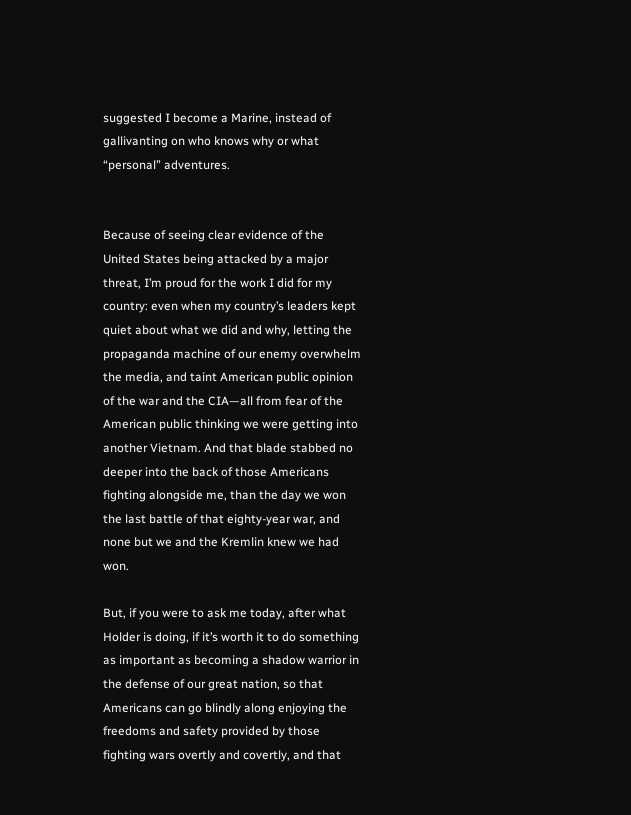suggested I become a Marine, instead of gallivanting on who knows why or what “personal” adventures.


Because of seeing clear evidence of the United States being attacked by a major threat, I’m proud for the work I did for my country: even when my country’s leaders kept quiet about what we did and why, letting the propaganda machine of our enemy overwhelm the media, and taint American public opinion of the war and the CIA—all from fear of the American public thinking we were getting into another Vietnam. And that blade stabbed no deeper into the back of those Americans fighting alongside me, than the day we won the last battle of that eighty-year war, and none but we and the Kremlin knew we had won.

But, if you were to ask me today, after what Holder is doing, if it’s worth it to do something as important as becoming a shadow warrior in the defense of our great nation, so that Americans can go blindly along enjoying the freedoms and safety provided by those fighting wars overtly and covertly, and that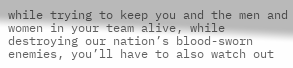while trying to keep you and the men and women in your team alive, while destroying our nation’s blood-sworn enemies, you’ll have to also watch out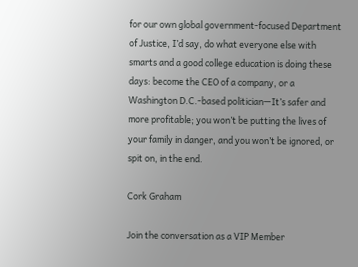for our own global government-focused Department of Justice, I’d say, do what everyone else with smarts and a good college education is doing these days: become the CEO of a company, or a Washington D.C.-based politician—It’s safer and more profitable; you won’t be putting the lives of your family in danger, and you won’t be ignored, or spit on, in the end.

Cork Graham

Join the conversation as a VIP Member